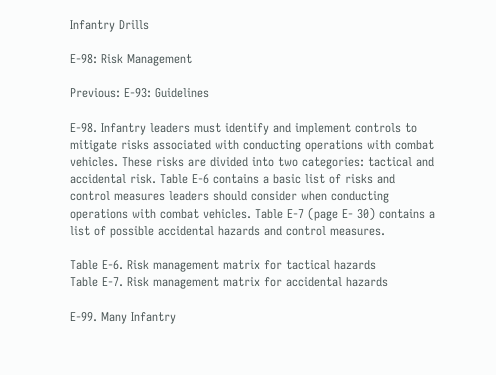Infantry Drills

E-98: Risk Management

Previous: E-93: Guidelines

E-98. Infantry leaders must identify and implement controls to mitigate risks associated with conducting operations with combat vehicles. These risks are divided into two categories: tactical and accidental risk. Table E-6 contains a basic list of risks and control measures leaders should consider when conducting operations with combat vehicles. Table E-7 (page E- 30) contains a list of possible accidental hazards and control measures.

Table E-6. Risk management matrix for tactical hazards
Table E-7. Risk management matrix for accidental hazards

E-99. Many Infantry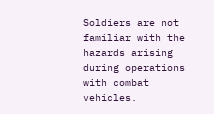Soldiers are not familiar with the hazards arising during operations with combat vehicles.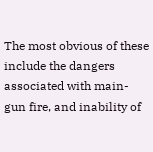The most obvious of these include the dangers associated with main-gun fire, and inability of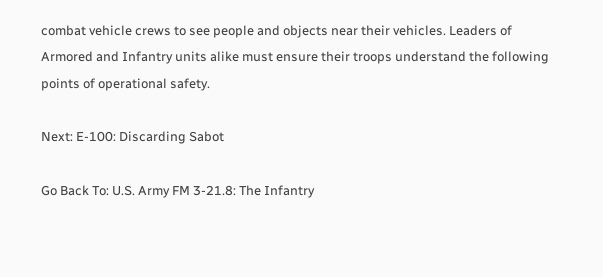combat vehicle crews to see people and objects near their vehicles. Leaders of Armored and Infantry units alike must ensure their troops understand the following points of operational safety.

Next: E-100: Discarding Sabot

Go Back To: U.S. Army FM 3-21.8: The Infantry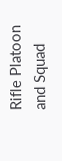Rifle Platoon and Squad